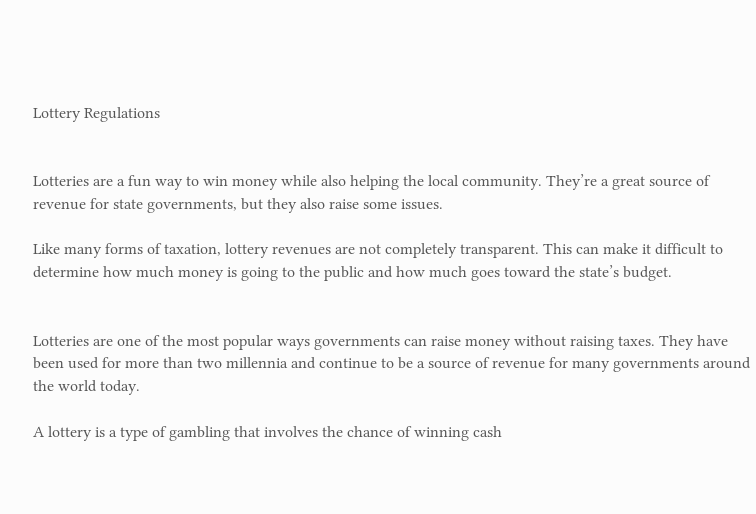Lottery Regulations


Lotteries are a fun way to win money while also helping the local community. They’re a great source of revenue for state governments, but they also raise some issues.

Like many forms of taxation, lottery revenues are not completely transparent. This can make it difficult to determine how much money is going to the public and how much goes toward the state’s budget.


Lotteries are one of the most popular ways governments can raise money without raising taxes. They have been used for more than two millennia and continue to be a source of revenue for many governments around the world today.

A lottery is a type of gambling that involves the chance of winning cash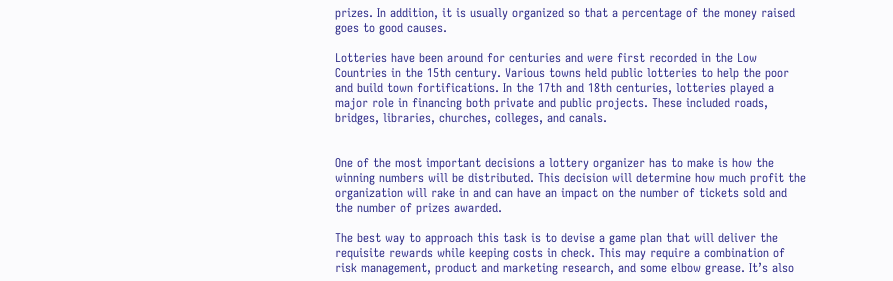prizes. In addition, it is usually organized so that a percentage of the money raised goes to good causes.

Lotteries have been around for centuries and were first recorded in the Low Countries in the 15th century. Various towns held public lotteries to help the poor and build town fortifications. In the 17th and 18th centuries, lotteries played a major role in financing both private and public projects. These included roads, bridges, libraries, churches, colleges, and canals.


One of the most important decisions a lottery organizer has to make is how the winning numbers will be distributed. This decision will determine how much profit the organization will rake in and can have an impact on the number of tickets sold and the number of prizes awarded.

The best way to approach this task is to devise a game plan that will deliver the requisite rewards while keeping costs in check. This may require a combination of risk management, product and marketing research, and some elbow grease. It’s also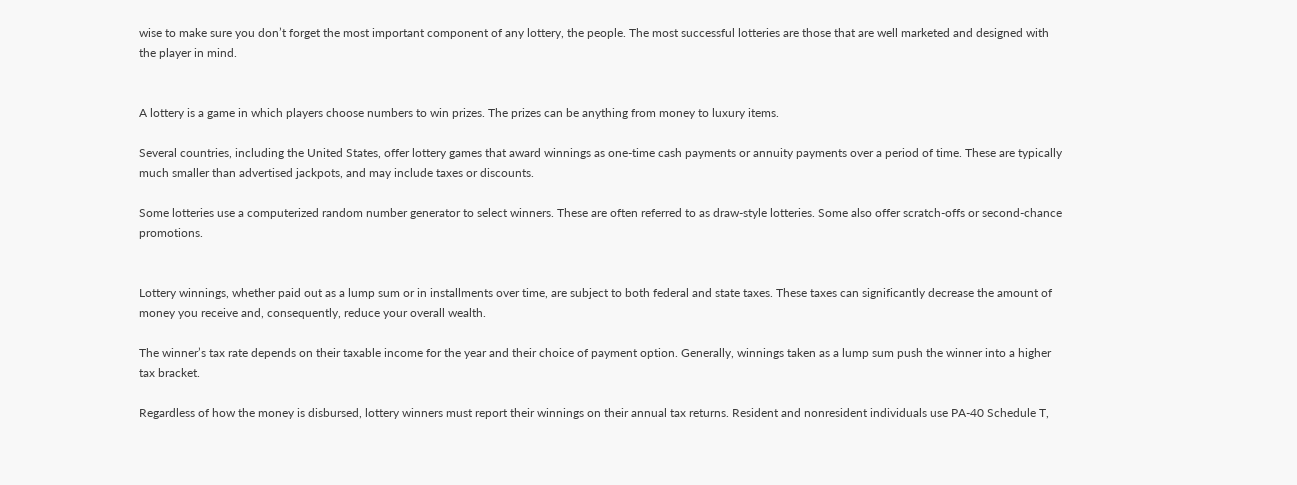wise to make sure you don’t forget the most important component of any lottery, the people. The most successful lotteries are those that are well marketed and designed with the player in mind.


A lottery is a game in which players choose numbers to win prizes. The prizes can be anything from money to luxury items.

Several countries, including the United States, offer lottery games that award winnings as one-time cash payments or annuity payments over a period of time. These are typically much smaller than advertised jackpots, and may include taxes or discounts.

Some lotteries use a computerized random number generator to select winners. These are often referred to as draw-style lotteries. Some also offer scratch-offs or second-chance promotions.


Lottery winnings, whether paid out as a lump sum or in installments over time, are subject to both federal and state taxes. These taxes can significantly decrease the amount of money you receive and, consequently, reduce your overall wealth.

The winner’s tax rate depends on their taxable income for the year and their choice of payment option. Generally, winnings taken as a lump sum push the winner into a higher tax bracket.

Regardless of how the money is disbursed, lottery winners must report their winnings on their annual tax returns. Resident and nonresident individuals use PA-40 Schedule T,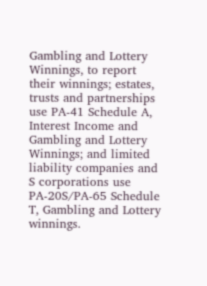Gambling and Lottery Winnings, to report their winnings; estates, trusts and partnerships use PA-41 Schedule A, Interest Income and Gambling and Lottery Winnings; and limited liability companies and S corporations use PA-20S/PA-65 Schedule T, Gambling and Lottery winnings.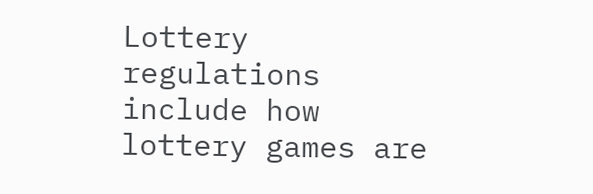Lottery regulations include how lottery games are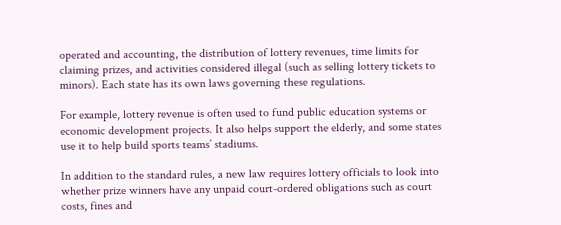operated and accounting, the distribution of lottery revenues, time limits for claiming prizes, and activities considered illegal (such as selling lottery tickets to minors). Each state has its own laws governing these regulations.

For example, lottery revenue is often used to fund public education systems or economic development projects. It also helps support the elderly, and some states use it to help build sports teams’ stadiums.

In addition to the standard rules, a new law requires lottery officials to look into whether prize winners have any unpaid court-ordered obligations such as court costs, fines and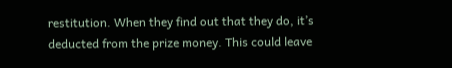restitution. When they find out that they do, it’s deducted from the prize money. This could leave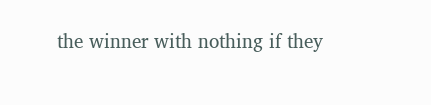the winner with nothing if they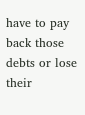have to pay back those debts or lose their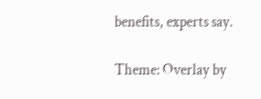benefits, experts say.

Theme: Overlay by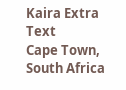Kaira Extra Text
Cape Town, South Africa